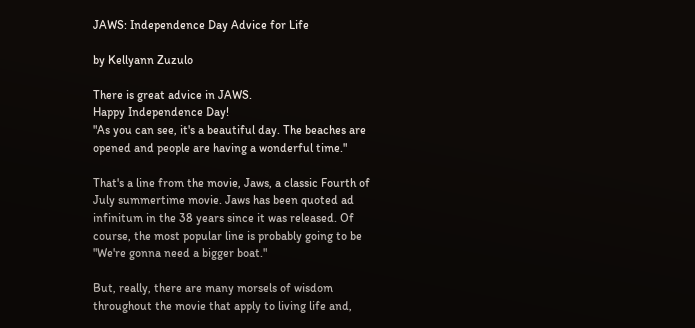JAWS: Independence Day Advice for Life

by Kellyann Zuzulo

There is great advice in JAWS.
Happy Independence Day!
"As you can see, it's a beautiful day. The beaches are opened and people are having a wonderful time."

That's a line from the movie, Jaws, a classic Fourth of July summertime movie. Jaws has been quoted ad infinitum in the 38 years since it was released. Of course, the most popular line is probably going to be
"We're gonna need a bigger boat."

But, really, there are many morsels of wisdom throughout the movie that apply to living life and,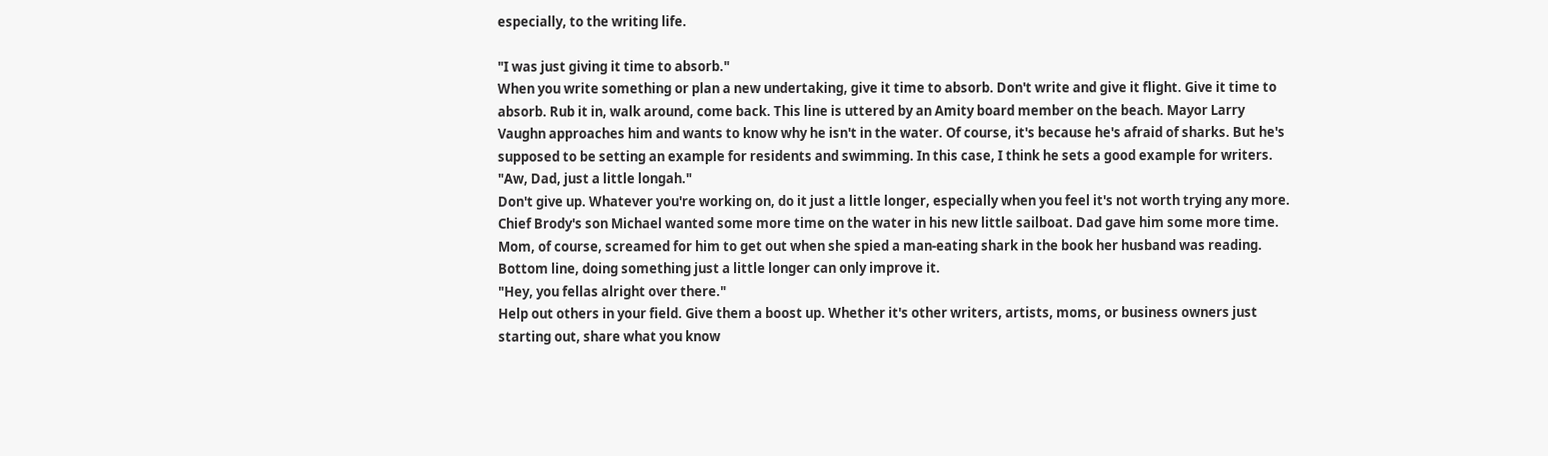especially, to the writing life.

"I was just giving it time to absorb."
When you write something or plan a new undertaking, give it time to absorb. Don't write and give it flight. Give it time to absorb. Rub it in, walk around, come back. This line is uttered by an Amity board member on the beach. Mayor Larry Vaughn approaches him and wants to know why he isn't in the water. Of course, it's because he's afraid of sharks. But he's supposed to be setting an example for residents and swimming. In this case, I think he sets a good example for writers.
"Aw, Dad, just a little longah."
Don't give up. Whatever you're working on, do it just a little longer, especially when you feel it's not worth trying any more. Chief Brody's son Michael wanted some more time on the water in his new little sailboat. Dad gave him some more time. Mom, of course, screamed for him to get out when she spied a man-eating shark in the book her husband was reading. Bottom line, doing something just a little longer can only improve it.
"Hey, you fellas alright over there."
Help out others in your field. Give them a boost up. Whether it's other writers, artists, moms, or business owners just starting out, share what you know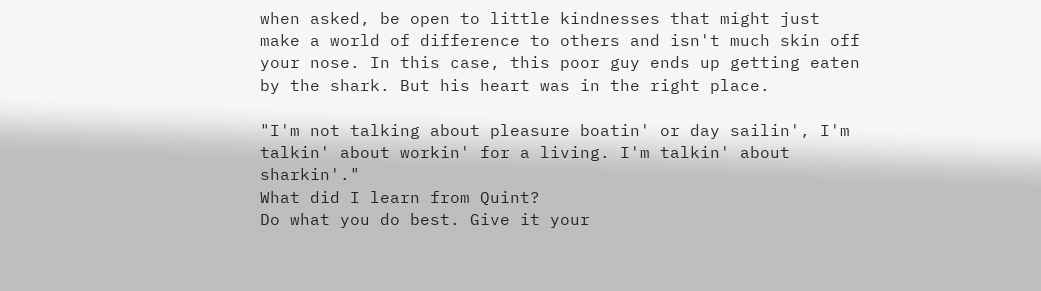when asked, be open to little kindnesses that might just make a world of difference to others and isn't much skin off your nose. In this case, this poor guy ends up getting eaten by the shark. But his heart was in the right place.

"I'm not talking about pleasure boatin' or day sailin', I'm talkin' about workin' for a living. I'm talkin' about sharkin'."
What did I learn from Quint?
Do what you do best. Give it your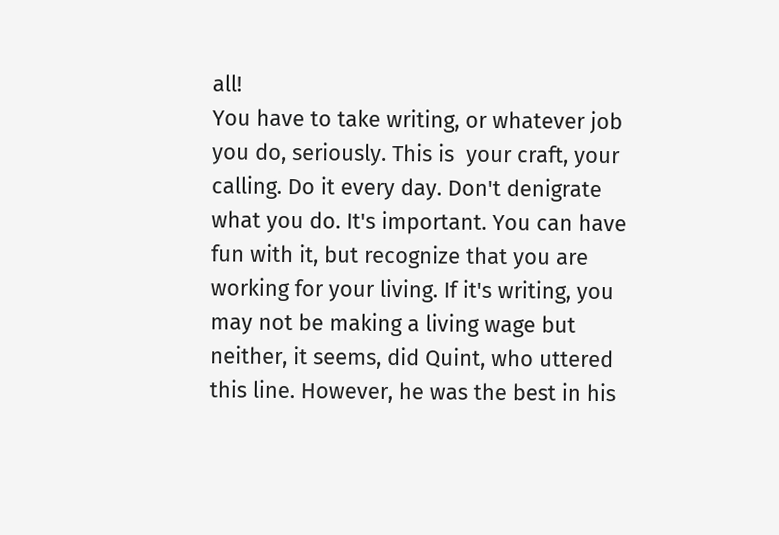all!
You have to take writing, or whatever job you do, seriously. This is  your craft, your calling. Do it every day. Don't denigrate what you do. It's important. You can have fun with it, but recognize that you are working for your living. If it's writing, you may not be making a living wage but neither, it seems, did Quint, who uttered this line. However, he was the best in his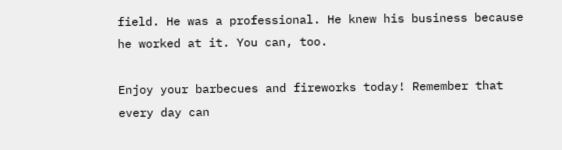field. He was a professional. He knew his business because he worked at it. You can, too.

Enjoy your barbecues and fireworks today! Remember that every day can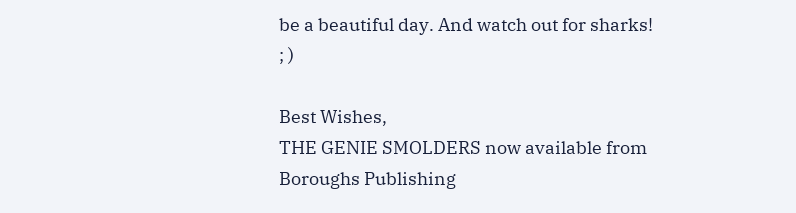be a beautiful day. And watch out for sharks! ; )

Best Wishes,
THE GENIE SMOLDERS now available from Boroughs Publishing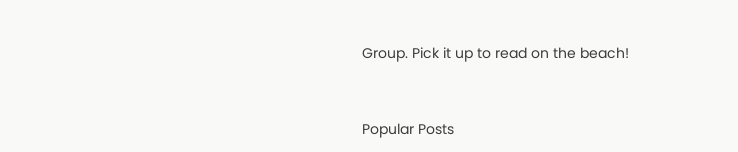Group. Pick it up to read on the beach!


Popular Posts